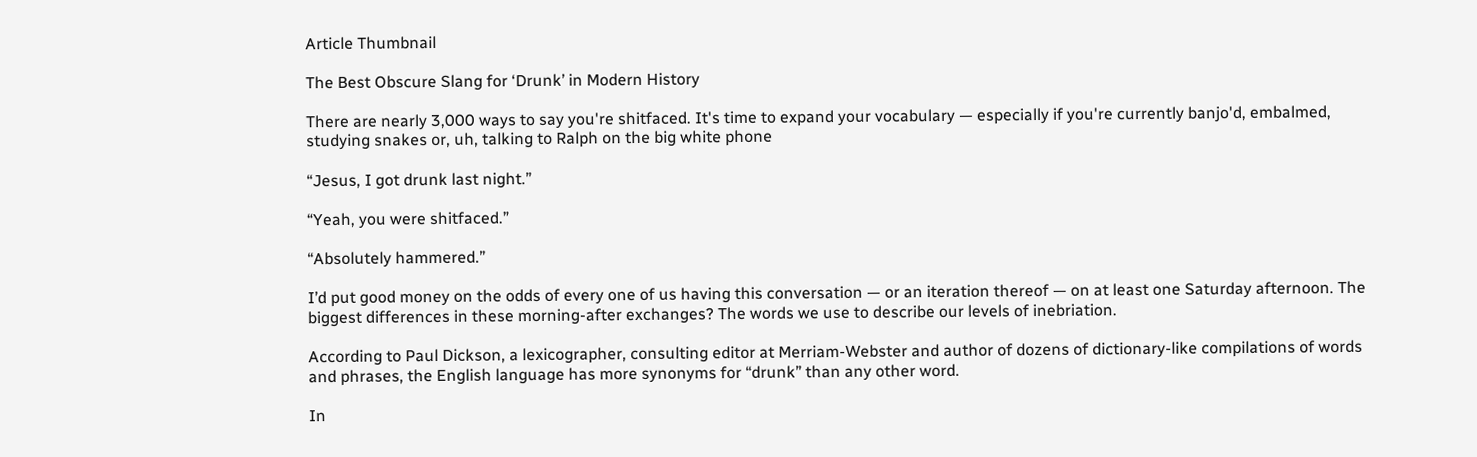Article Thumbnail

The Best Obscure Slang for ‘Drunk’ in Modern History

There are nearly 3,000 ways to say you're shitfaced. It's time to expand your vocabulary — especially if you're currently banjo'd, embalmed, studying snakes or, uh, talking to Ralph on the big white phone

“Jesus, I got drunk last night.”

“Yeah, you were shitfaced.”

“Absolutely hammered.”

I’d put good money on the odds of every one of us having this conversation — or an iteration thereof — on at least one Saturday afternoon. The biggest differences in these morning-after exchanges? The words we use to describe our levels of inebriation.

According to Paul Dickson, a lexicographer, consulting editor at Merriam-Webster and author of dozens of dictionary-like compilations of words and phrases, the English language has more synonyms for “drunk” than any other word.

In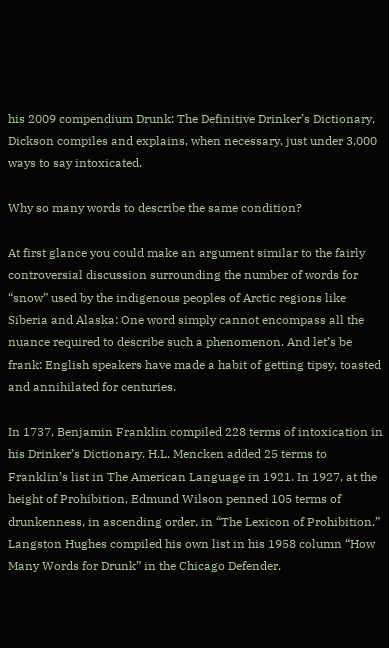his 2009 compendium Drunk: The Definitive Drinker’s Dictionary, Dickson compiles and explains, when necessary, just under 3,000 ways to say intoxicated.

Why so many words to describe the same condition?

At first glance you could make an argument similar to the fairly controversial discussion surrounding the number of words for “snow” used by the indigenous peoples of Arctic regions like Siberia and Alaska: One word simply cannot encompass all the nuance required to describe such a phenomenon. And let’s be frank: English speakers have made a habit of getting tipsy, toasted and annihilated for centuries.

In 1737, Benjamin Franklin compiled 228 terms of intoxication in his Drinker’s Dictionary. H.L. Mencken added 25 terms to Franklin’s list in The American Language in 1921. In 1927, at the height of Prohibition, Edmund Wilson penned 105 terms of drunkenness, in ascending order, in “The Lexicon of Prohibition.” Langston Hughes compiled his own list in his 1958 column “How Many Words for Drunk” in the Chicago Defender.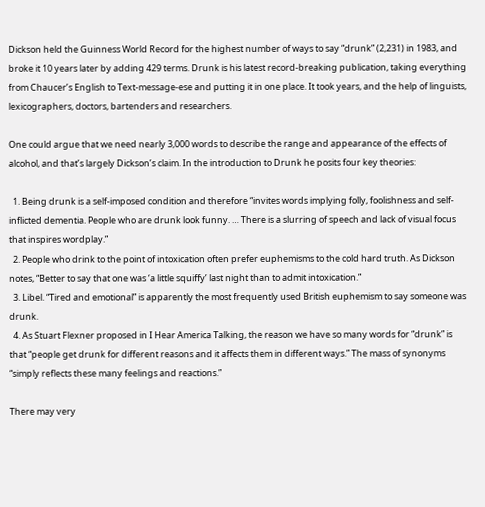Dickson held the Guinness World Record for the highest number of ways to say “drunk” (2,231) in 1983, and broke it 10 years later by adding 429 terms. Drunk is his latest record-breaking publication, taking everything from Chaucer’s English to Text-message-ese and putting it in one place. It took years, and the help of linguists, lexicographers, doctors, bartenders and researchers.

One could argue that we need nearly 3,000 words to describe the range and appearance of the effects of alcohol, and that’s largely Dickson’s claim. In the introduction to Drunk he posits four key theories:

  1. Being drunk is a self-imposed condition and therefore “invites words implying folly, foolishness and self-inflicted dementia. People who are drunk look funny. … There is a slurring of speech and lack of visual focus that inspires wordplay.”
  2. People who drink to the point of intoxication often prefer euphemisms to the cold hard truth. As Dickson notes, “Better to say that one was ‘a little squiffy’ last night than to admit intoxication.”
  3. Libel. “Tired and emotional” is apparently the most frequently used British euphemism to say someone was drunk.
  4. As Stuart Flexner proposed in I Hear America Talking, the reason we have so many words for “drunk” is that “people get drunk for different reasons and it affects them in different ways.” The mass of synonyms “simply reflects these many feelings and reactions.”

There may very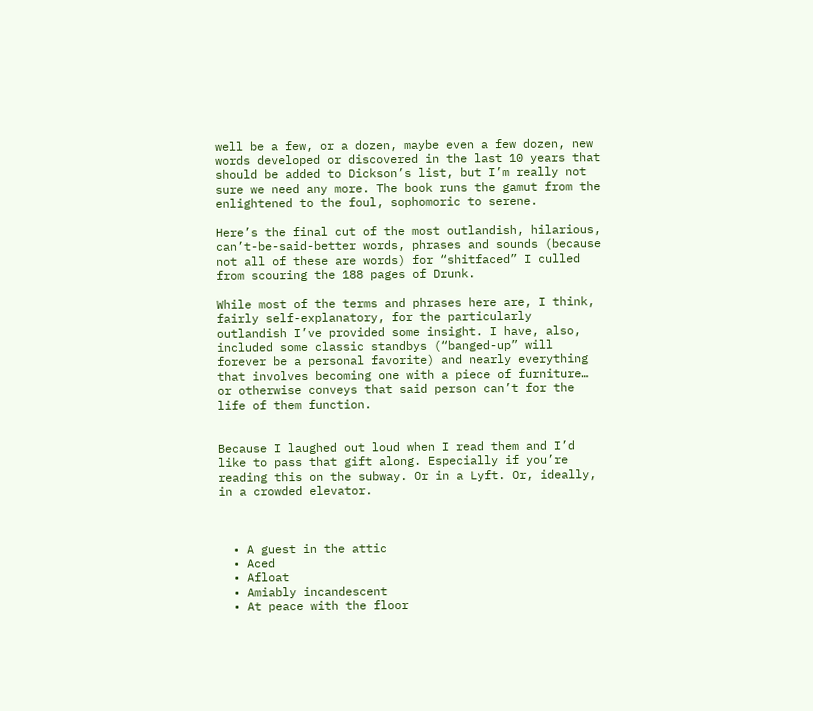well be a few, or a dozen, maybe even a few dozen, new words developed or discovered in the last 10 years that should be added to Dickson’s list, but I’m really not sure we need any more. The book runs the gamut from the enlightened to the foul, sophomoric to serene.

Here’s the final cut of the most outlandish, hilarious, can’t-be-said-better words, phrases and sounds (because not all of these are words) for “shitfaced” I culled from scouring the 188 pages of Drunk.

While most of the terms and phrases here are, I think, fairly self-explanatory, for the particularly outlandish I’ve provided some insight. I have, also, included some classic standbys (“banged-up” will forever be a personal favorite) and nearly everything that involves becoming one with a piece of furniture… or otherwise conveys that said person can’t for the life of them function.


Because I laughed out loud when I read them and I’d like to pass that gift along. Especially if you’re reading this on the subway. Or in a Lyft. Or, ideally, in a crowded elevator.



  • A guest in the attic
  • Aced
  • Afloat
  • Amiably incandescent
  • At peace with the floor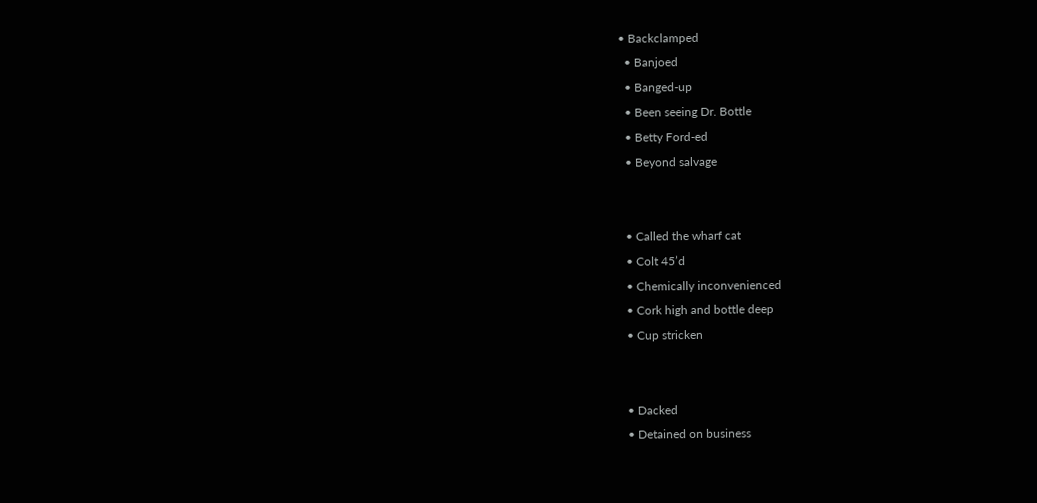• Backclamped
  • Banjoed
  • Banged-up
  • Been seeing Dr. Bottle
  • Betty Ford-ed
  • Beyond salvage


  • Called the wharf cat
  • Colt 45’d
  • Chemically inconvenienced
  • Cork high and bottle deep
  • Cup stricken


  • Dacked
  • Detained on business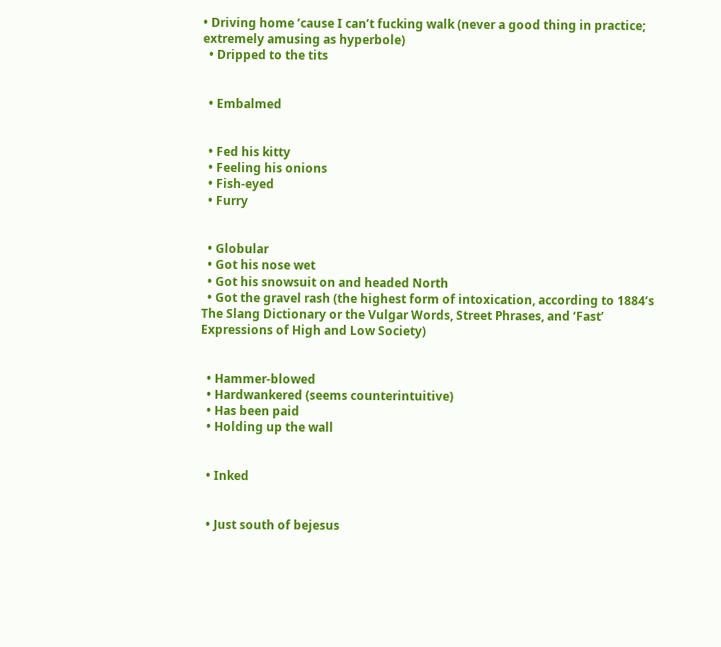• Driving home ’cause I can’t fucking walk (never a good thing in practice; extremely amusing as hyperbole)
  • Dripped to the tits


  • Embalmed


  • Fed his kitty
  • Feeling his onions
  • Fish-eyed
  • Furry


  • Globular
  • Got his nose wet
  • Got his snowsuit on and headed North
  • Got the gravel rash (the highest form of intoxication, according to 1884’s The Slang Dictionary or the Vulgar Words, Street Phrases, and ‘Fast’ Expressions of High and Low Society)


  • Hammer-blowed
  • Hardwankered (seems counterintuitive)
  • Has been paid
  • Holding up the wall


  • Inked


  • Just south of bejesus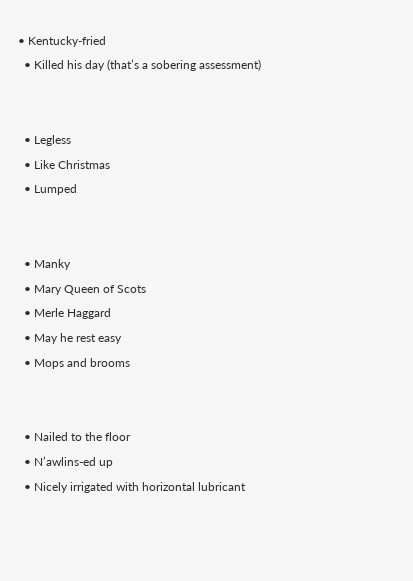• Kentucky-fried
  • Killed his day (that’s a sobering assessment)


  • Legless
  • Like Christmas
  • Lumped


  • Manky
  • Mary Queen of Scots
  • Merle Haggard
  • May he rest easy
  • Mops and brooms


  • Nailed to the floor
  • N’awlins-ed up
  • Nicely irrigated with horizontal lubricant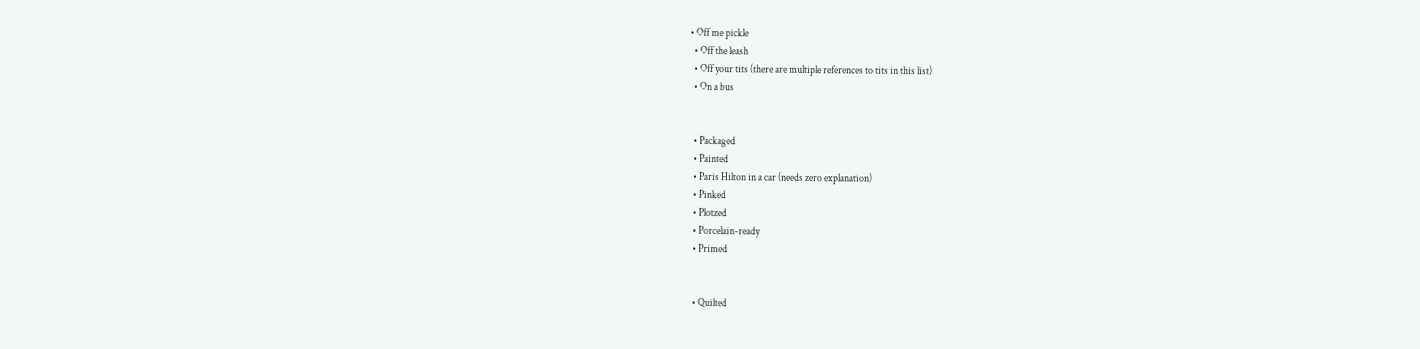• Off me pickle
  • Off the leash
  • Off your tits (there are multiple references to tits in this list)
  • On a bus


  • Packaged
  • Painted
  • Paris Hilton in a car (needs zero explanation)
  • Pinked
  • Plotzed
  • Porcelain-ready
  • Primed


  • Quilted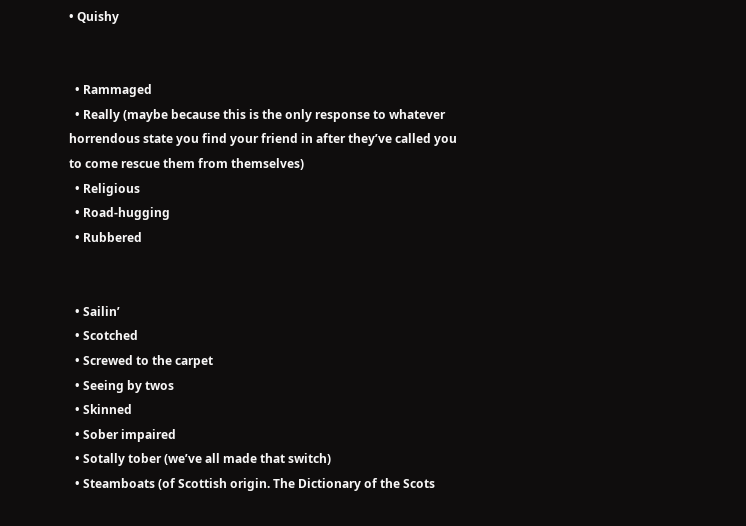• Quishy


  • Rammaged
  • Really (maybe because this is the only response to whatever horrendous state you find your friend in after they’ve called you to come rescue them from themselves)
  • Religious
  • Road-hugging
  • Rubbered


  • Sailin’
  • Scotched
  • Screwed to the carpet
  • Seeing by twos
  • Skinned
  • Sober impaired
  • Sotally tober (we’ve all made that switch)
  • Steamboats (of Scottish origin. The Dictionary of the Scots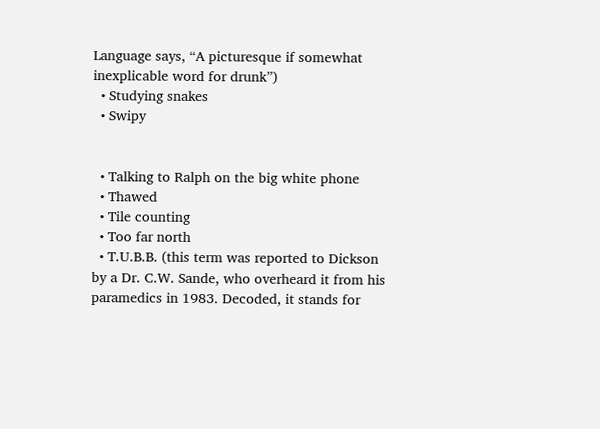Language says, “A picturesque if somewhat inexplicable word for drunk”)
  • Studying snakes
  • Swipy


  • Talking to Ralph on the big white phone
  • Thawed
  • Tile counting
  • Too far north
  • T.U.B.B. (this term was reported to Dickson by a Dr. C.W. Sande, who overheard it from his paramedics in 1983. Decoded, it stands for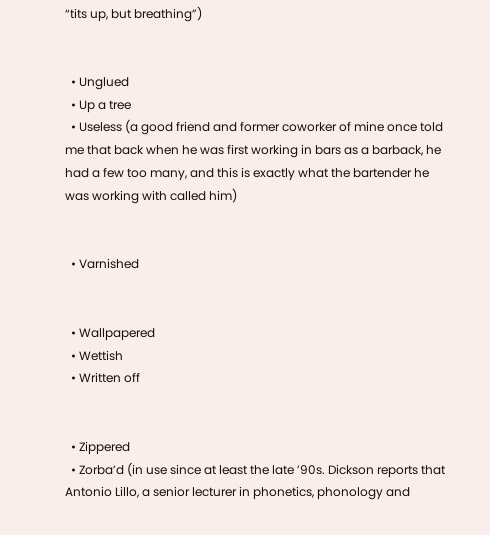“tits up, but breathing”)


  • Unglued
  • Up a tree
  • Useless (a good friend and former coworker of mine once told me that back when he was first working in bars as a barback, he had a few too many, and this is exactly what the bartender he was working with called him)


  • Varnished


  • Wallpapered
  • Wettish
  • Written off


  • Zippered
  • Zorba’d (in use since at least the late ’90s. Dickson reports that Antonio Lillo, a senior lecturer in phonetics, phonology and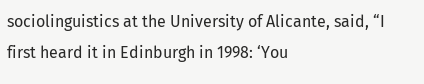sociolinguistics at the University of Alicante, said, “I first heard it in Edinburgh in 1998: ‘You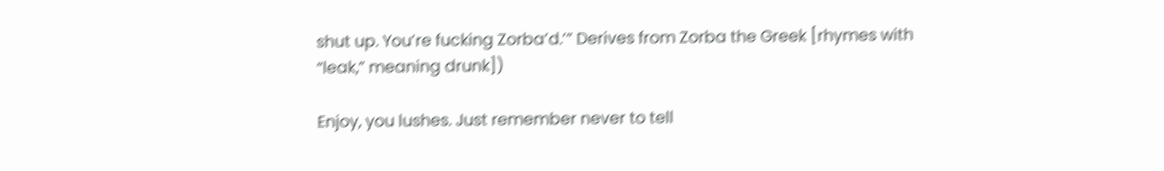shut up. You’re fucking Zorba’d.’” Derives from Zorba the Greek [rhymes with “leak,” meaning drunk])

Enjoy, you lushes. Just remember never to tell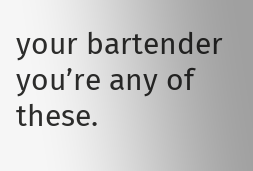your bartender you’re any of these.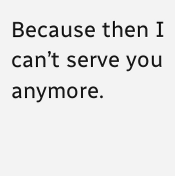Because then I can’t serve you anymore.